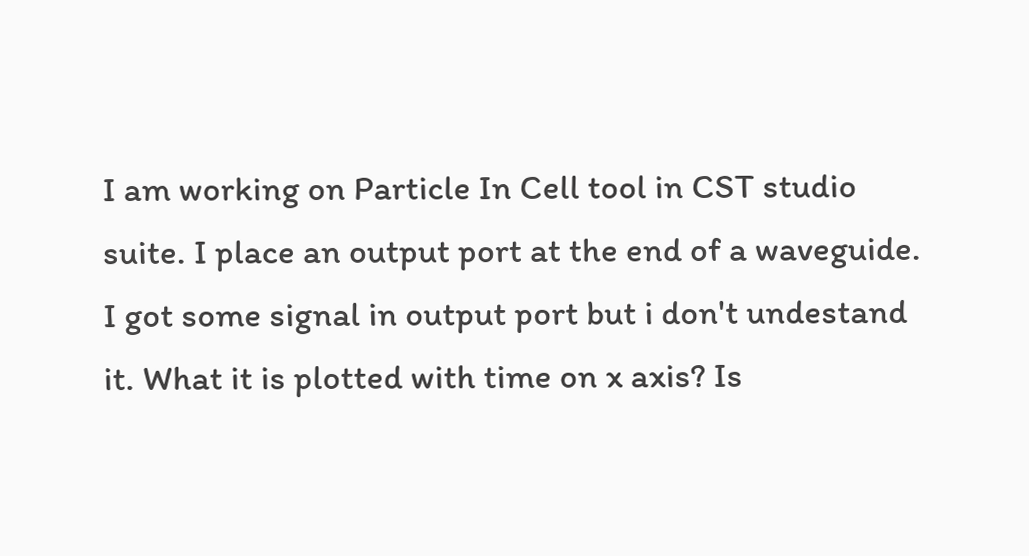I am working on Particle In Cell tool in CST studio suite. I place an output port at the end of a waveguide. I got some signal in output port but i don't undestand it. What it is plotted with time on x axis? Is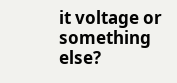it voltage or something else?